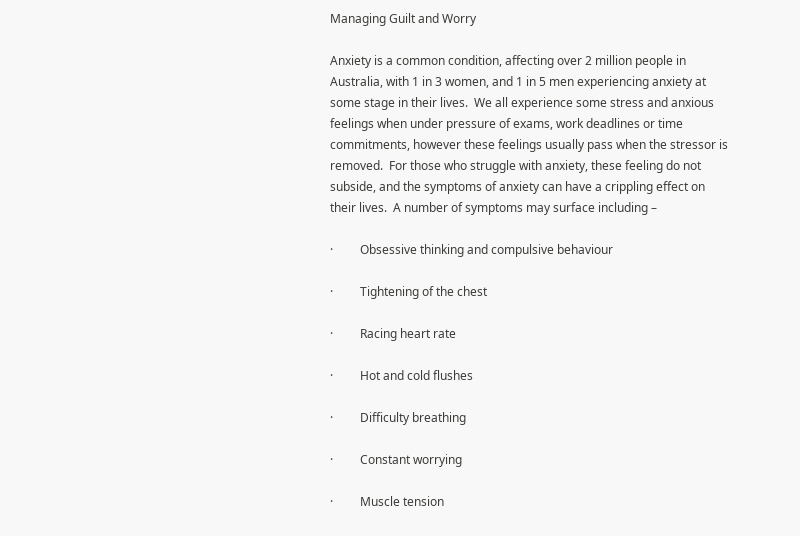Managing Guilt and Worry

Anxiety is a common condition, affecting over 2 million people in Australia, with 1 in 3 women, and 1 in 5 men experiencing anxiety at some stage in their lives.  We all experience some stress and anxious feelings when under pressure of exams, work deadlines or time commitments, however these feelings usually pass when the stressor is removed.  For those who struggle with anxiety, these feeling do not subside, and the symptoms of anxiety can have a crippling effect on their lives.  A number of symptoms may surface including –

·         Obsessive thinking and compulsive behaviour

·         Tightening of the chest

·         Racing heart rate

·         Hot and cold flushes

·         Difficulty breathing

·         Constant worrying

·         Muscle tension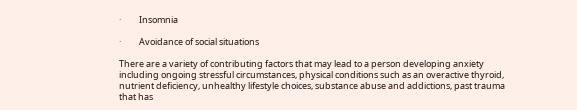·         Insomnia

·         Avoidance of social situations

There are a variety of contributing factors that may lead to a person developing anxiety including ongoing stressful circumstances, physical conditions such as an overactive thyroid, nutrient deficiency, unhealthy lifestyle choices, substance abuse and addictions, past trauma that has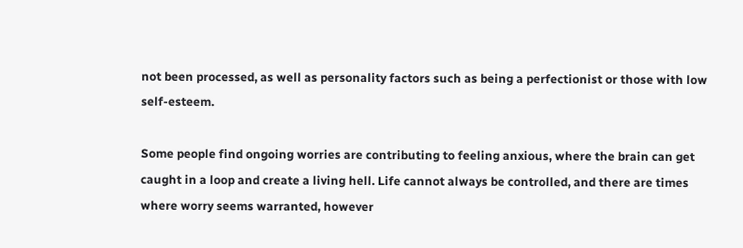not been processed, as well as personality factors such as being a perfectionist or those with low self-esteem.

Some people find ongoing worries are contributing to feeling anxious, where the brain can get caught in a loop and create a living hell. Life cannot always be controlled, and there are times where worry seems warranted, however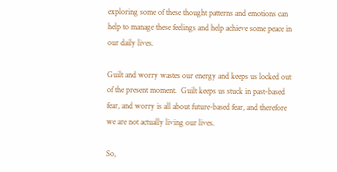exploring some of these thought patterns and emotions can help to manage these feelings and help achieve some peace in our daily lives.

Guilt and worry wastes our energy and keeps us locked out of the present moment.  Guilt keeps us stuck in past-based fear, and worry is all about future-based fear, and therefore we are not actually living our lives.

So,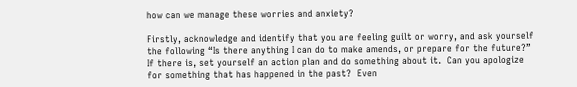how can we manage these worries and anxiety?

Firstly, acknowledge and identify that you are feeling guilt or worry, and ask yourself the following “Is there anything I can do to make amends, or prepare for the future?”  If there is, set yourself an action plan and do something about it.  Can you apologize for something that has happened in the past?  Even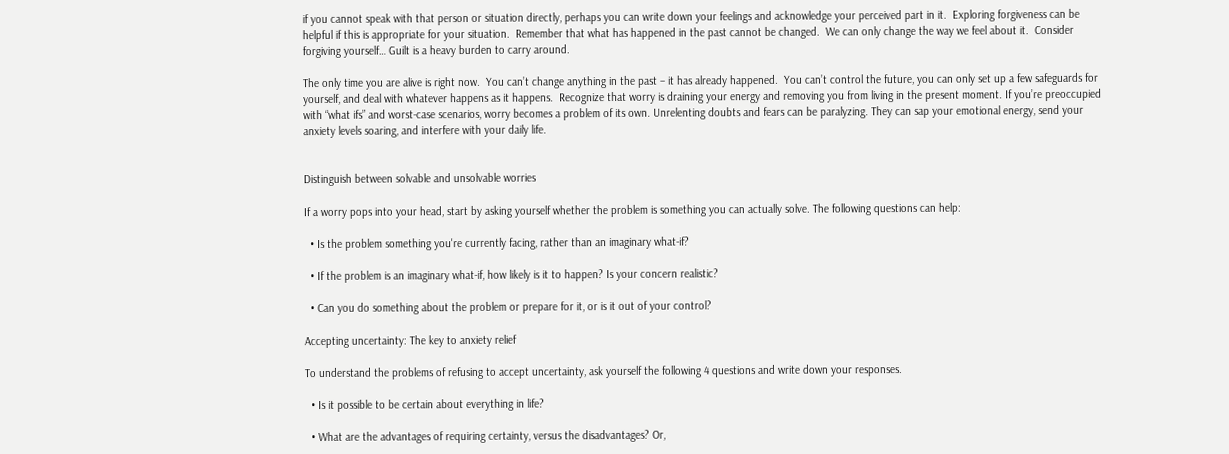if you cannot speak with that person or situation directly, perhaps you can write down your feelings and acknowledge your perceived part in it.  Exploring forgiveness can be helpful if this is appropriate for your situation.  Remember that what has happened in the past cannot be changed.  We can only change the way we feel about it.  Consider forgiving yourself… Guilt is a heavy burden to carry around.

The only time you are alive is right now.  You can’t change anything in the past – it has already happened.  You can’t control the future, you can only set up a few safeguards for yourself, and deal with whatever happens as it happens.  Recognize that worry is draining your energy and removing you from living in the present moment. If you’re preoccupied with “what ifs” and worst-case scenarios, worry becomes a problem of its own. Unrelenting doubts and fears can be paralyzing. They can sap your emotional energy, send your anxiety levels soaring, and interfere with your daily life.


Distinguish between solvable and unsolvable worries

If a worry pops into your head, start by asking yourself whether the problem is something you can actually solve. The following questions can help:

  • Is the problem something you're currently facing, rather than an imaginary what-if?

  • If the problem is an imaginary what-if, how likely is it to happen? Is your concern realistic?

  • Can you do something about the problem or prepare for it, or is it out of your control?

Accepting uncertainty: The key to anxiety relief

To understand the problems of refusing to accept uncertainty, ask yourself the following 4 questions and write down your responses.

  • Is it possible to be certain about everything in life?

  • What are the advantages of requiring certainty, versus the disadvantages? Or,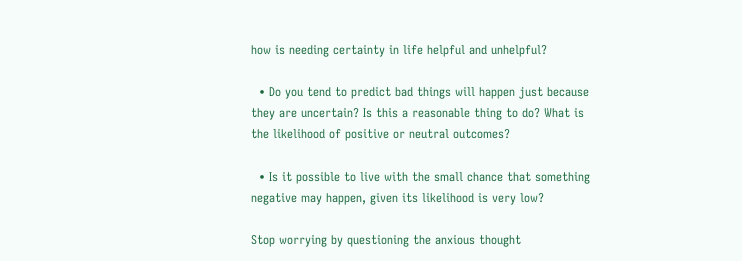how is needing certainty in life helpful and unhelpful?

  • Do you tend to predict bad things will happen just because they are uncertain? Is this a reasonable thing to do? What is the likelihood of positive or neutral outcomes?

  • Is it possible to live with the small chance that something negative may happen, given its likelihood is very low?

Stop worrying by questioning the anxious thought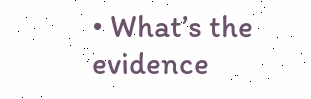• What’s the evidence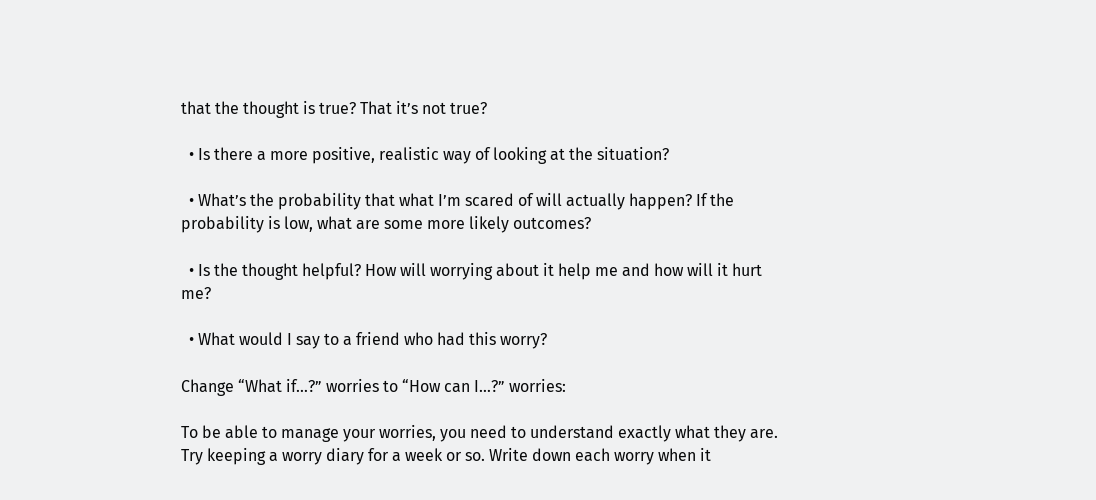that the thought is true? That it’s not true?

  • Is there a more positive, realistic way of looking at the situation?

  • What’s the probability that what I’m scared of will actually happen? If the probability is low, what are some more likely outcomes?

  • Is the thought helpful? How will worrying about it help me and how will it hurt me?

  • What would I say to a friend who had this worry?

Change “What if…?” worries to “How can I…?” worries:

To be able to manage your worries, you need to understand exactly what they are. Try keeping a worry diary for a week or so. Write down each worry when it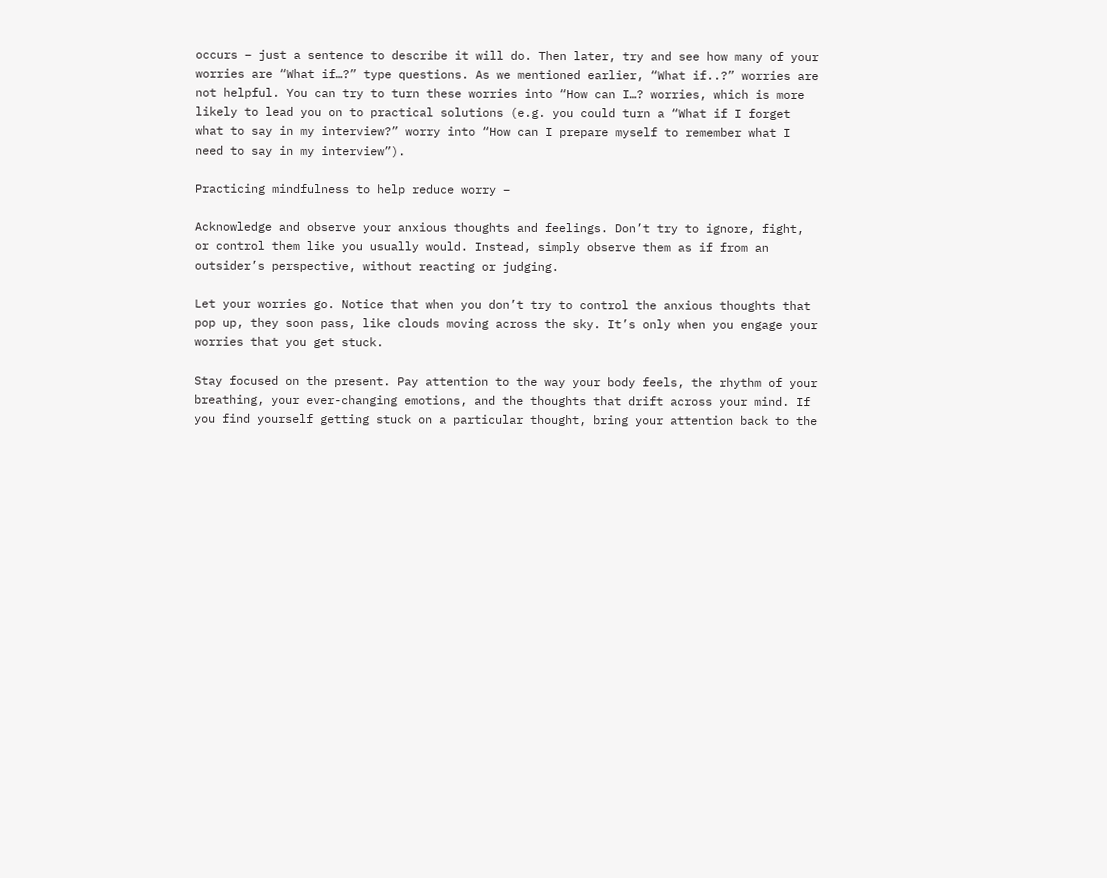occurs – just a sentence to describe it will do. Then later, try and see how many of your worries are “What if…?” type questions. As we mentioned earlier, “What if..?” worries are not helpful. You can try to turn these worries into “How can I…? worries, which is more likely to lead you on to practical solutions (e.g. you could turn a “What if I forget what to say in my interview?” worry into “How can I prepare myself to remember what I need to say in my interview”).

Practicing mindfulness to help reduce worry –

Acknowledge and observe your anxious thoughts and feelings. Don’t try to ignore, fight, or control them like you usually would. Instead, simply observe them as if from an outsider’s perspective, without reacting or judging.

Let your worries go. Notice that when you don’t try to control the anxious thoughts that pop up, they soon pass, like clouds moving across the sky. It’s only when you engage your worries that you get stuck.

Stay focused on the present. Pay attention to the way your body feels, the rhythm of your breathing, your ever-changing emotions, and the thoughts that drift across your mind. If you find yourself getting stuck on a particular thought, bring your attention back to the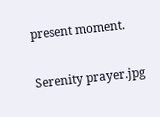present moment.

Serenity prayer.jpg